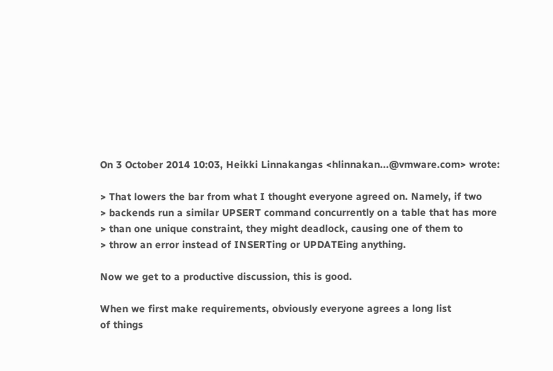On 3 October 2014 10:03, Heikki Linnakangas <hlinnakan...@vmware.com> wrote:

> That lowers the bar from what I thought everyone agreed on. Namely, if two
> backends run a similar UPSERT command concurrently on a table that has more
> than one unique constraint, they might deadlock, causing one of them to
> throw an error instead of INSERTing or UPDATEing anything.

Now we get to a productive discussion, this is good.

When we first make requirements, obviously everyone agrees a long list
of things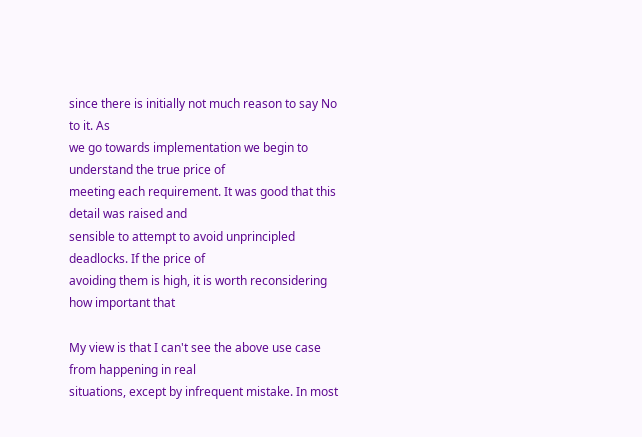since there is initially not much reason to say No to it. As
we go towards implementation we begin to understand the true price of
meeting each requirement. It was good that this detail was raised and
sensible to attempt to avoid unprincipled deadlocks. If the price of
avoiding them is high, it is worth reconsidering how important that

My view is that I can't see the above use case from happening in real
situations, except by infrequent mistake. In most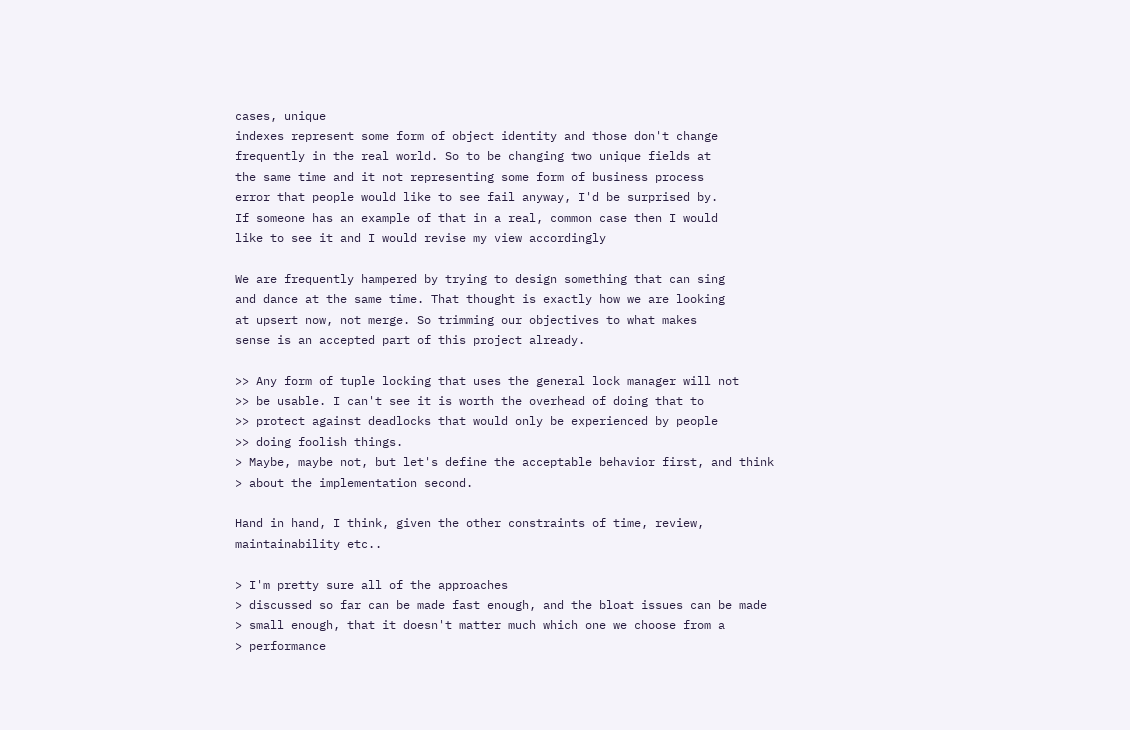cases, unique
indexes represent some form of object identity and those don't change
frequently in the real world. So to be changing two unique fields at
the same time and it not representing some form of business process
error that people would like to see fail anyway, I'd be surprised by.
If someone has an example of that in a real, common case then I would
like to see it and I would revise my view accordingly

We are frequently hampered by trying to design something that can sing
and dance at the same time. That thought is exactly how we are looking
at upsert now, not merge. So trimming our objectives to what makes
sense is an accepted part of this project already.

>> Any form of tuple locking that uses the general lock manager will not
>> be usable. I can't see it is worth the overhead of doing that to
>> protect against deadlocks that would only be experienced by people
>> doing foolish things.
> Maybe, maybe not, but let's define the acceptable behavior first, and think
> about the implementation second.

Hand in hand, I think, given the other constraints of time, review,
maintainability etc..

> I'm pretty sure all of the approaches
> discussed so far can be made fast enough, and the bloat issues can be made
> small enough, that it doesn't matter much which one we choose from a
> performance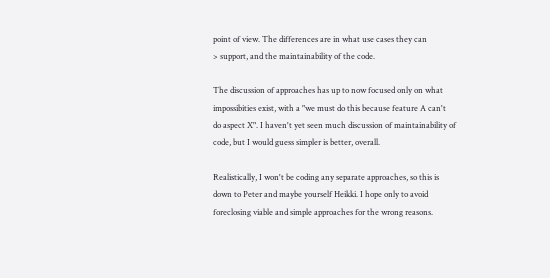point of view. The differences are in what use cases they can
> support, and the maintainability of the code.

The discussion of approaches has up to now focused only on what
impossibities exist, with a "we must do this because feature A can't
do aspect X". I haven't yet seen much discussion of maintainability of
code, but I would guess simpler is better, overall.

Realistically, I won't be coding any separate approaches, so this is
down to Peter and maybe yourself Heikki. I hope only to avoid
foreclosing viable and simple approaches for the wrong reasons.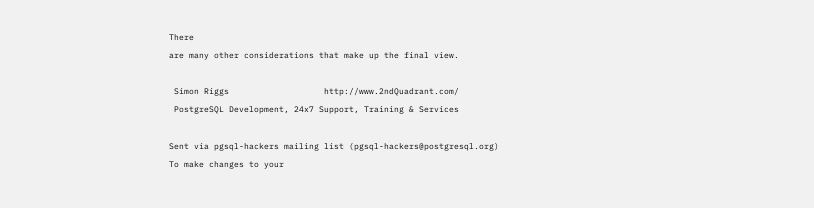There
are many other considerations that make up the final view.

 Simon Riggs                   http://www.2ndQuadrant.com/
 PostgreSQL Development, 24x7 Support, Training & Services

Sent via pgsql-hackers mailing list (pgsql-hackers@postgresql.org)
To make changes to your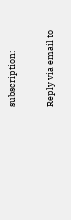subscription:

Reply via email to